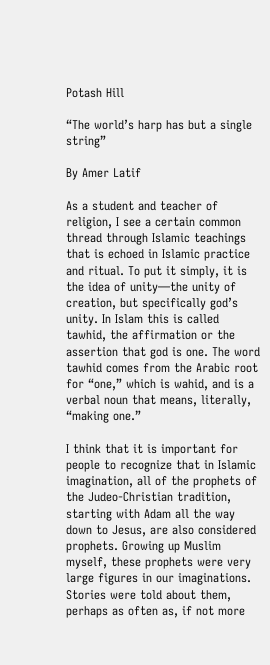Potash Hill

“The world’s harp has but a single string”

By Amer Latif

As a student and teacher of religion, I see a certain common thread through Islamic teachings that is echoed in Islamic practice and ritual. To put it simply, it is the idea of unity—the unity of creation, but specifically god’s unity. In Islam this is called tawhid, the affirmation or the assertion that god is one. The word tawhid comes from the Arabic root for “one,” which is wahid, and is a verbal noun that means, literally, “making one.”

I think that it is important for people to recognize that in Islamic imagination, all of the prophets of the Judeo-Christian tradition, starting with Adam all the way down to Jesus, are also considered prophets. Growing up Muslim myself, these prophets were very large figures in our imaginations. Stories were told about them, perhaps as often as, if not more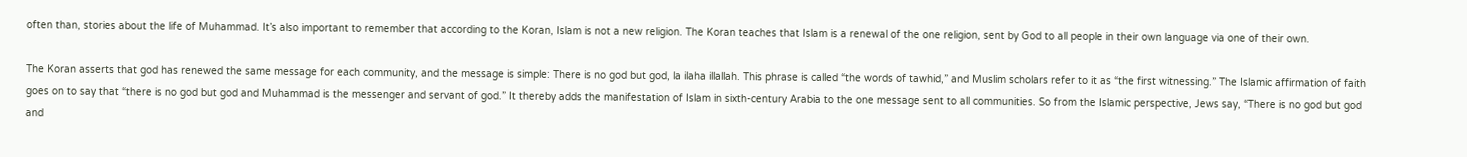often than, stories about the life of Muhammad. It’s also important to remember that according to the Koran, Islam is not a new religion. The Koran teaches that Islam is a renewal of the one religion, sent by God to all people in their own language via one of their own.

The Koran asserts that god has renewed the same message for each community, and the message is simple: There is no god but god, la ilaha illallah. This phrase is called “the words of tawhid,” and Muslim scholars refer to it as “the first witnessing.” The Islamic affirmation of faith goes on to say that “there is no god but god and Muhammad is the messenger and servant of god.” It thereby adds the manifestation of Islam in sixth-century Arabia to the one message sent to all communities. So from the Islamic perspective, Jews say, “There is no god but god and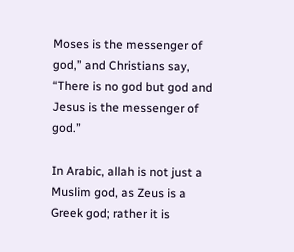Moses is the messenger of god,” and Christians say, “There is no god but god and Jesus is the messenger of god.”

In Arabic, allah is not just a Muslim god, as Zeus is a Greek god; rather it is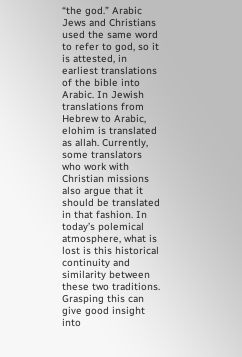“the god.” Arabic Jews and Christians used the same word to refer to god, so it is attested, in earliest translations of the bible into Arabic. In Jewish translations from Hebrew to Arabic, elohim is translated as allah. Currently, some translators who work with Christian missions also argue that it should be translated in that fashion. In today’s polemical atmosphere, what is lost is this historical continuity and similarity between these two traditions. Grasping this can give good insight into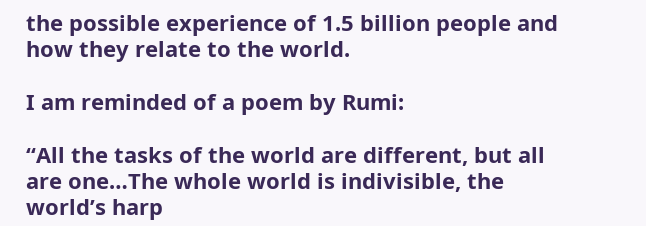the possible experience of 1.5 billion people and how they relate to the world.

I am reminded of a poem by Rumi:

“All the tasks of the world are different, but all are one…The whole world is indivisible, the world’s harp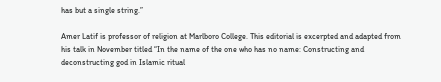has but a single string.”

Amer Latif is professor of religion at Marlboro College. This editorial is excerpted and adapted from his talk in November titled “In the name of the one who has no name: Constructing and deconstructing god in Islamic ritual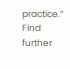practice.” Find further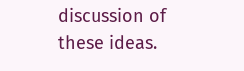discussion of these ideas.